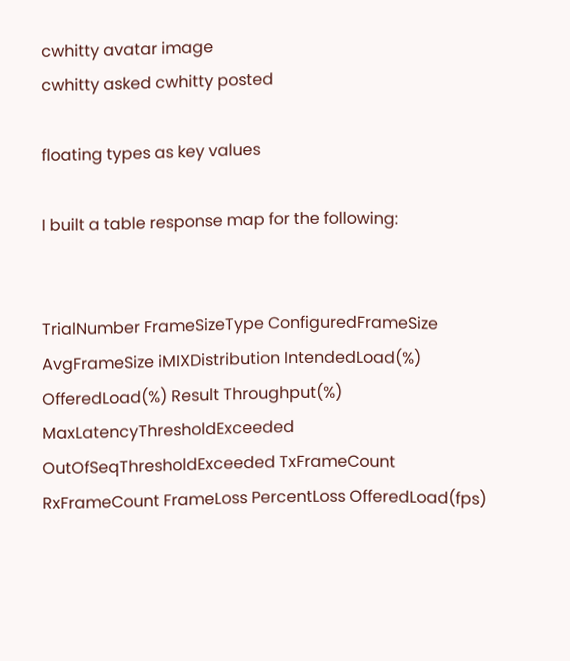cwhitty avatar image
cwhitty asked cwhitty posted

floating types as key values

I built a table response map for the following:


TrialNumber FrameSizeType ConfiguredFrameSize AvgFrameSize iMIXDistribution IntendedLoad(%) OfferedLoad(%) Result Throughput(%) MaxLatencyThresholdExceeded OutOfSeqThresholdExceeded TxFrameCount RxFrameCount FrameLoss PercentLoss OfferedLoad(fps)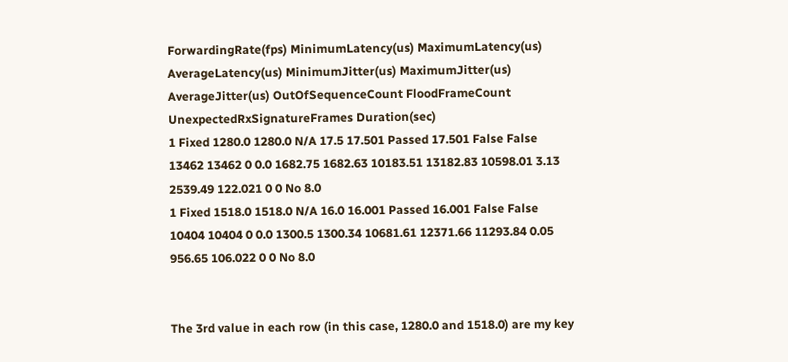ForwardingRate(fps) MinimumLatency(us) MaximumLatency(us) AverageLatency(us) MinimumJitter(us) MaximumJitter(us) AverageJitter(us) OutOfSequenceCount FloodFrameCount UnexpectedRxSignatureFrames Duration(sec)
1 Fixed 1280.0 1280.0 N/A 17.5 17.501 Passed 17.501 False False 13462 13462 0 0.0 1682.75 1682.63 10183.51 13182.83 10598.01 3.13 2539.49 122.021 0 0 No 8.0
1 Fixed 1518.0 1518.0 N/A 16.0 16.001 Passed 16.001 False False 10404 10404 0 0.0 1300.5 1300.34 10681.61 12371.66 11293.84 0.05 956.65 106.022 0 0 No 8.0


The 3rd value in each row (in this case, 1280.0 and 1518.0) are my key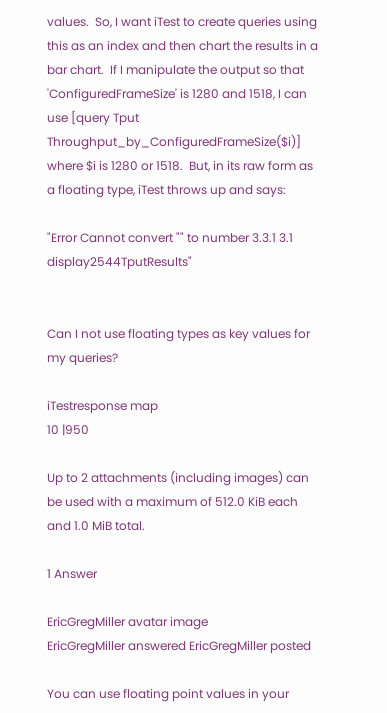values.  So, I want iTest to create queries using this as an index and then chart the results in a bar chart.  If I manipulate the output so that 'ConfiguredFrameSize' is 1280 and 1518, I can use [query Tput Throughput_by_ConfiguredFrameSize($i)] where $i is 1280 or 1518.  But, in its raw form as a floating type, iTest throws up and says:

"Error Cannot convert "" to number 3.3.1 3.1 display2544TputResults"


Can I not use floating types as key values for my queries?

iTestresponse map
10 |950

Up to 2 attachments (including images) can be used with a maximum of 512.0 KiB each and 1.0 MiB total.

1 Answer

EricGregMiller avatar image
EricGregMiller answered EricGregMiller posted

You can use floating point values in your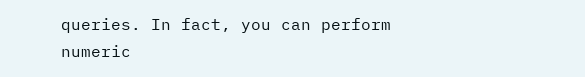queries. In fact, you can perform numeric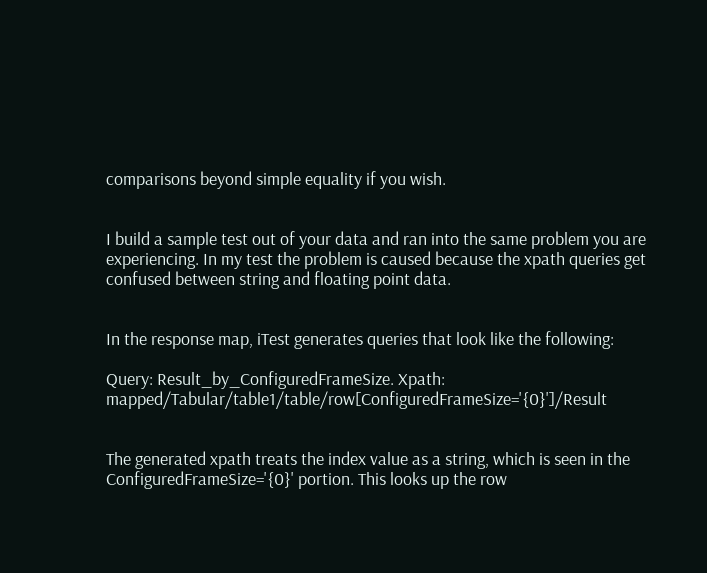comparisons beyond simple equality if you wish.


I build a sample test out of your data and ran into the same problem you are experiencing. In my test the problem is caused because the xpath queries get confused between string and floating point data.


In the response map, iTest generates queries that look like the following:

Query: Result_by_ConfiguredFrameSize. Xpath: mapped/Tabular/table1/table/row[ConfiguredFrameSize='{0}']/Result


The generated xpath treats the index value as a string, which is seen in the ConfiguredFrameSize='{0}' portion. This looks up the row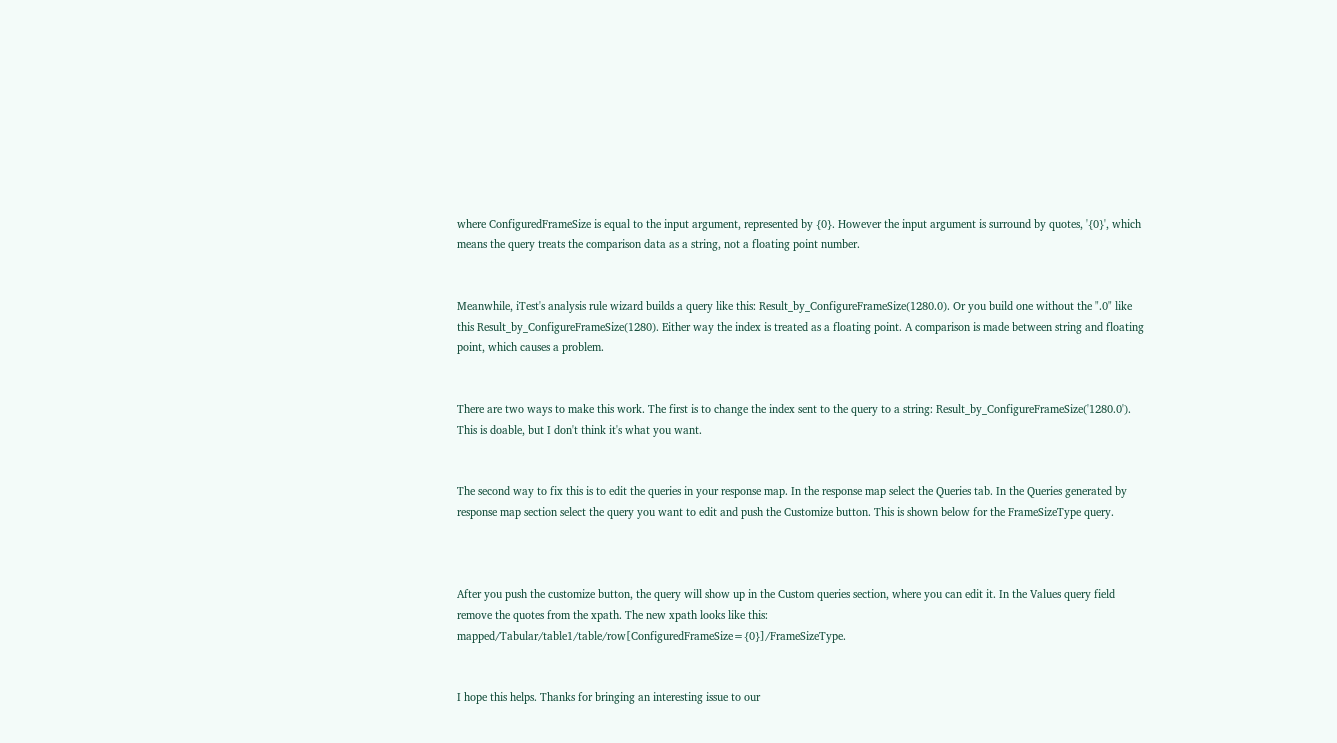where ConfiguredFrameSize is equal to the input argument, represented by {0}. However the input argument is surround by quotes, '{0}', which means the query treats the comparison data as a string, not a floating point number.


Meanwhile, iTest's analysis rule wizard builds a query like this: Result_by_ConfigureFrameSize(1280.0). Or you build one without the ".0" like this Result_by_ConfigureFrameSize(1280). Either way the index is treated as a floating point. A comparison is made between string and floating point, which causes a problem.


There are two ways to make this work. The first is to change the index sent to the query to a string: Result_by_ConfigureFrameSize('1280.0'). This is doable, but I don't think it's what you want.


The second way to fix this is to edit the queries in your response map. In the response map select the Queries tab. In the Queries generated by response map section select the query you want to edit and push the Customize button. This is shown below for the FrameSizeType query.



After you push the customize button, the query will show up in the Custom queries section, where you can edit it. In the Values query field remove the quotes from the xpath. The new xpath looks like this: mapped/Tabular/table1/table/row[ConfiguredFrameSize={0}]/FrameSizeType.


I hope this helps. Thanks for bringing an interesting issue to our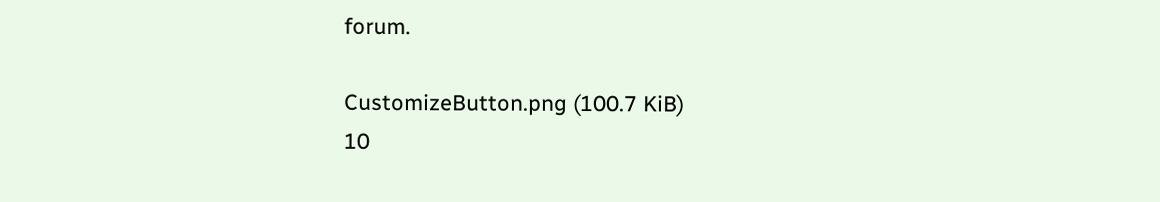forum.

CustomizeButton.png (100.7 KiB)
10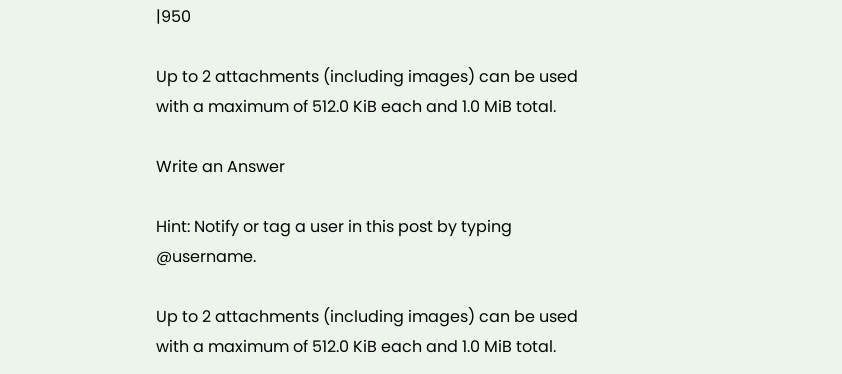|950

Up to 2 attachments (including images) can be used with a maximum of 512.0 KiB each and 1.0 MiB total.

Write an Answer

Hint: Notify or tag a user in this post by typing @username.

Up to 2 attachments (including images) can be used with a maximum of 512.0 KiB each and 1.0 MiB total.